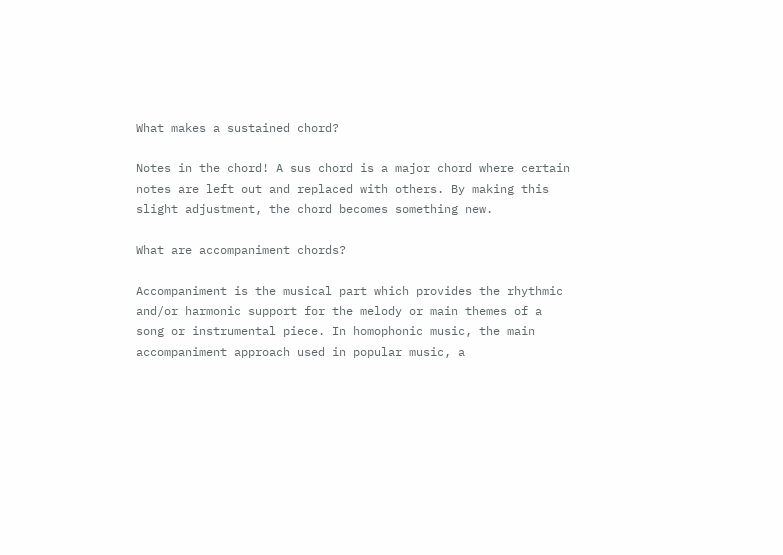What makes a sustained chord?

Notes in the chord! A sus chord is a major chord where certain notes are left out and replaced with others. By making this slight adjustment, the chord becomes something new.

What are accompaniment chords?

Accompaniment is the musical part which provides the rhythmic and/or harmonic support for the melody or main themes of a song or instrumental piece. In homophonic music, the main accompaniment approach used in popular music, a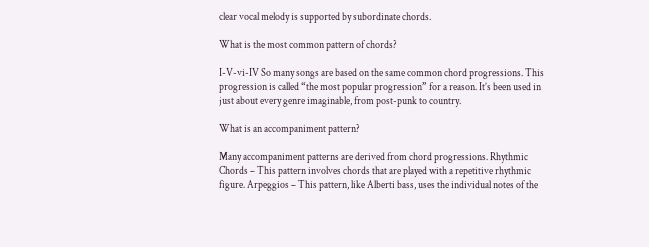clear vocal melody is supported by subordinate chords.

What is the most common pattern of chords?

I-V-vi-IV So many songs are based on the same common chord progressions. This progression is called “the most popular progression” for a reason. It’s been used in just about every genre imaginable, from post-punk to country.

What is an accompaniment pattern?

Many accompaniment patterns are derived from chord progressions. Rhythmic Chords – This pattern involves chords that are played with a repetitive rhythmic figure. Arpeggios – This pattern, like Alberti bass, uses the individual notes of the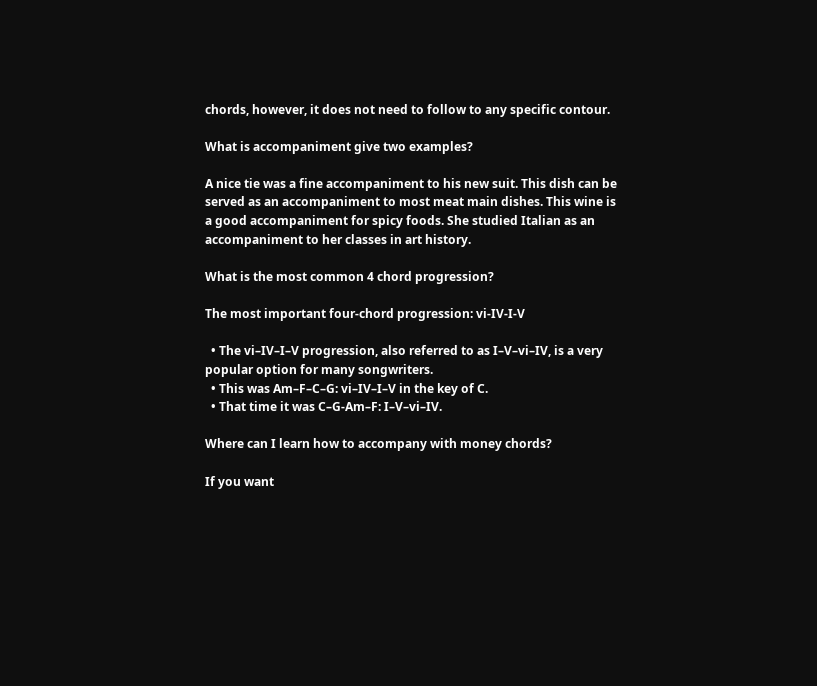chords, however, it does not need to follow to any specific contour.

What is accompaniment give two examples?

A nice tie was a fine accompaniment to his new suit. This dish can be served as an accompaniment to most meat main dishes. This wine is a good accompaniment for spicy foods. She studied Italian as an accompaniment to her classes in art history.

What is the most common 4 chord progression?

The most important four-chord progression: vi-IV-I-V

  • The vi–IV–I–V progression, also referred to as I–V–vi–IV, is a very popular option for many songwriters.
  • This was Am–F–C–G: vi–IV–I–V in the key of C.
  • That time it was C–G-Am–F: I–V–vi–IV.

Where can I learn how to accompany with money chords?

If you want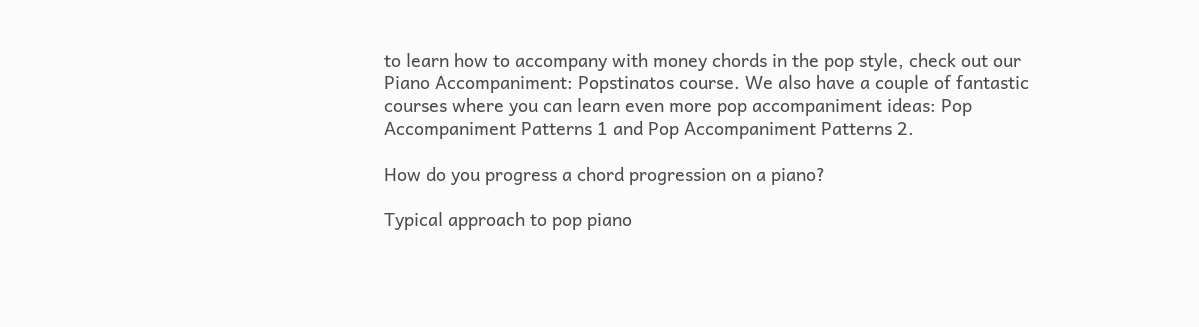to learn how to accompany with money chords in the pop style, check out our Piano Accompaniment: Popstinatos course. We also have a couple of fantastic courses where you can learn even more pop accompaniment ideas: Pop Accompaniment Patterns 1 and Pop Accompaniment Patterns 2.

How do you progress a chord progression on a piano?

Typical approach to pop piano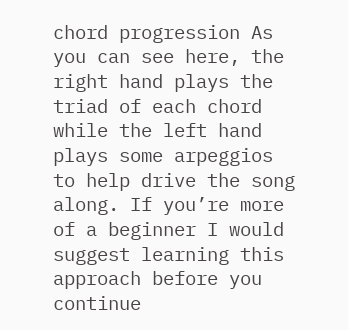chord progression As you can see here, the right hand plays the triad of each chord while the left hand plays some arpeggios to help drive the song along. If you’re more of a beginner I would suggest learning this approach before you continue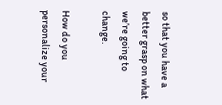so that you have a better grasp on what we’re going to change.

How do you personalize your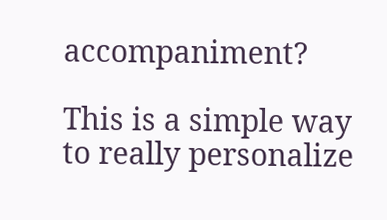accompaniment?

This is a simple way to really personalize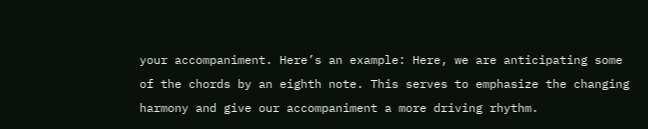your accompaniment. Here’s an example: Here, we are anticipating some of the chords by an eighth note. This serves to emphasize the changing harmony and give our accompaniment a more driving rhythm.